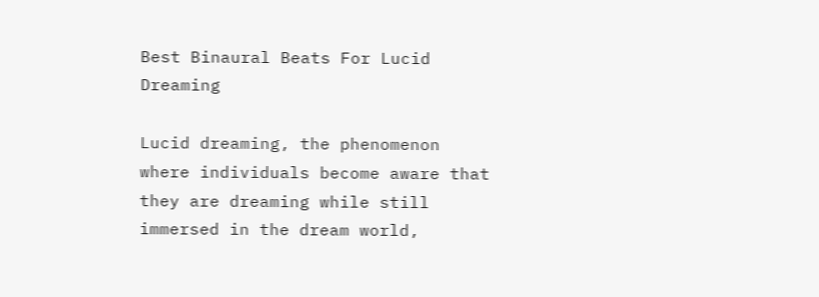Best Binaural Beats For Lucid Dreaming

Lucid dreaming, the phenomenon where individuals become aware that they are dreaming while still immersed in the dream world,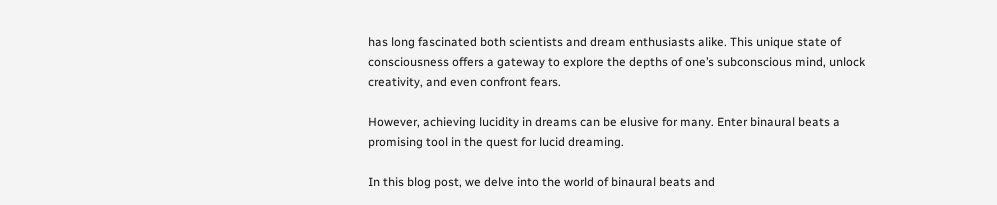has long fascinated both scientists and dream enthusiasts alike. This unique state of consciousness offers a gateway to explore the depths of one’s subconscious mind, unlock creativity, and even confront fears.

However, achieving lucidity in dreams can be elusive for many. Enter binaural beats a promising tool in the quest for lucid dreaming.

In this blog post, we delve into the world of binaural beats and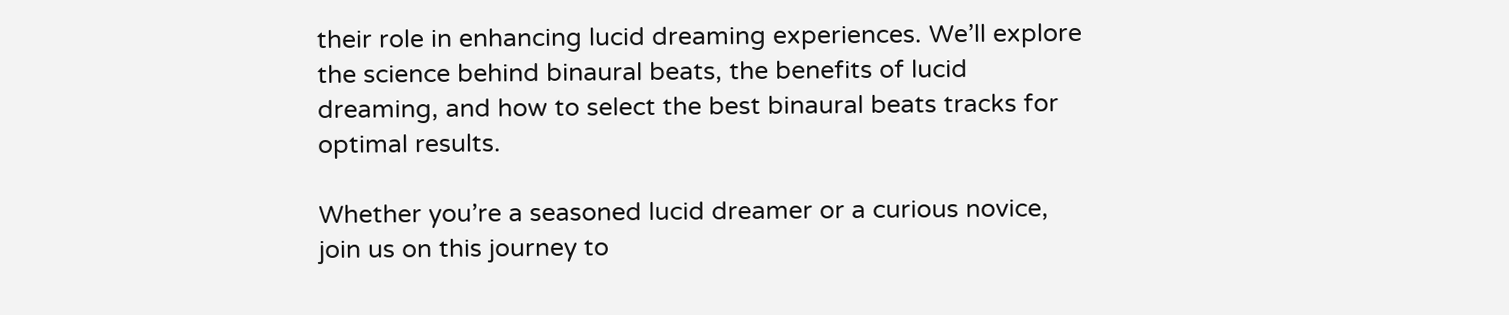their role in enhancing lucid dreaming experiences. We’ll explore the science behind binaural beats, the benefits of lucid dreaming, and how to select the best binaural beats tracks for optimal results.

Whether you’re a seasoned lucid dreamer or a curious novice, join us on this journey to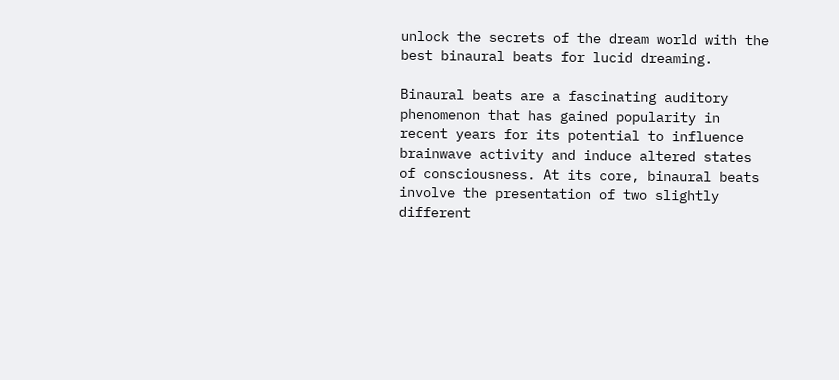unlock the secrets of the dream world with the best binaural beats for lucid dreaming.

Binaural beats are a fascinating auditory phenomenon that has gained popularity in recent years for its potential to influence brainwave activity and induce altered states of consciousness. At its core, binaural beats involve the presentation of two slightly different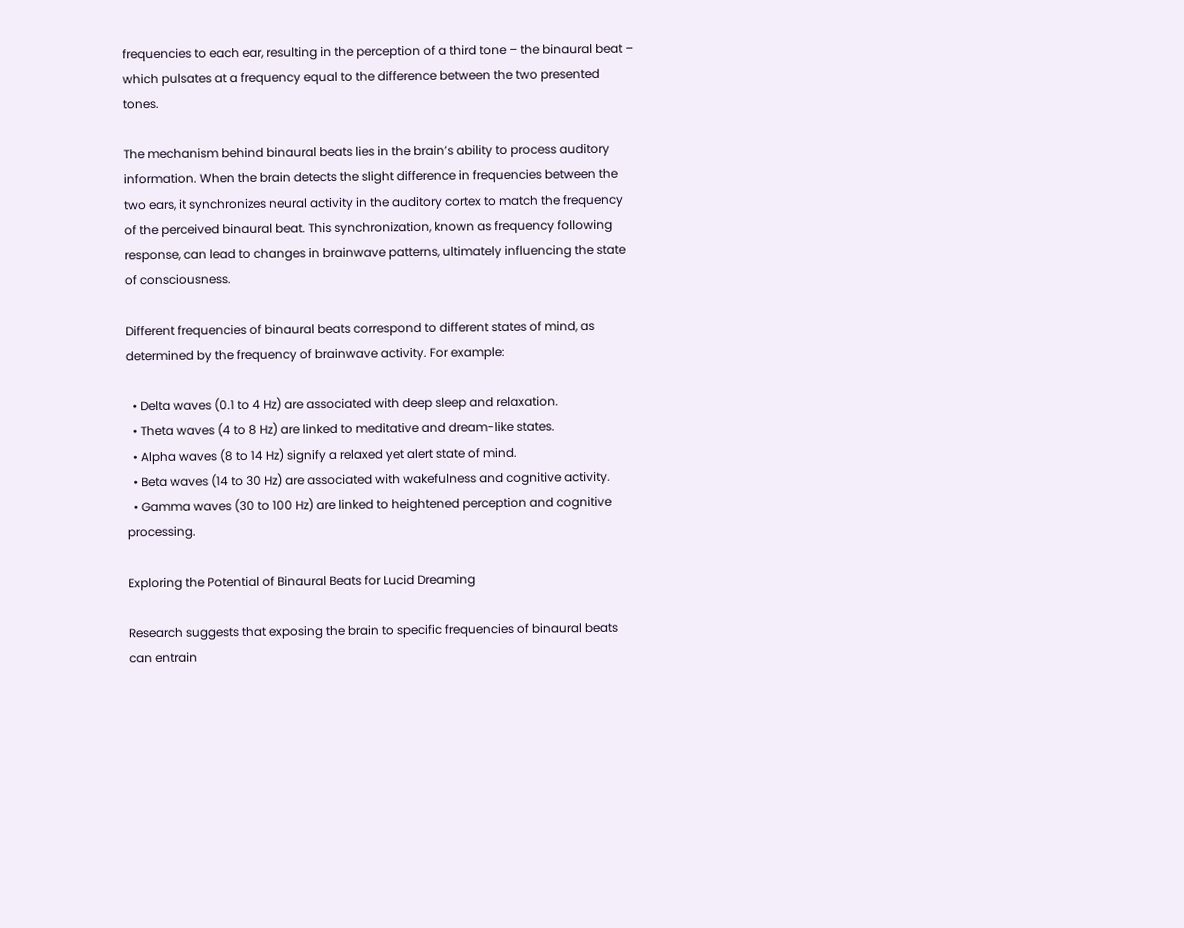frequencies to each ear, resulting in the perception of a third tone – the binaural beat – which pulsates at a frequency equal to the difference between the two presented tones.

The mechanism behind binaural beats lies in the brain’s ability to process auditory information. When the brain detects the slight difference in frequencies between the two ears, it synchronizes neural activity in the auditory cortex to match the frequency of the perceived binaural beat. This synchronization, known as frequency following response, can lead to changes in brainwave patterns, ultimately influencing the state of consciousness.

Different frequencies of binaural beats correspond to different states of mind, as determined by the frequency of brainwave activity. For example:

  • Delta waves (0.1 to 4 Hz) are associated with deep sleep and relaxation.
  • Theta waves (4 to 8 Hz) are linked to meditative and dream-like states.
  • Alpha waves (8 to 14 Hz) signify a relaxed yet alert state of mind.
  • Beta waves (14 to 30 Hz) are associated with wakefulness and cognitive activity.
  • Gamma waves (30 to 100 Hz) are linked to heightened perception and cognitive processing.

Exploring the Potential of Binaural Beats for Lucid Dreaming

Research suggests that exposing the brain to specific frequencies of binaural beats can entrain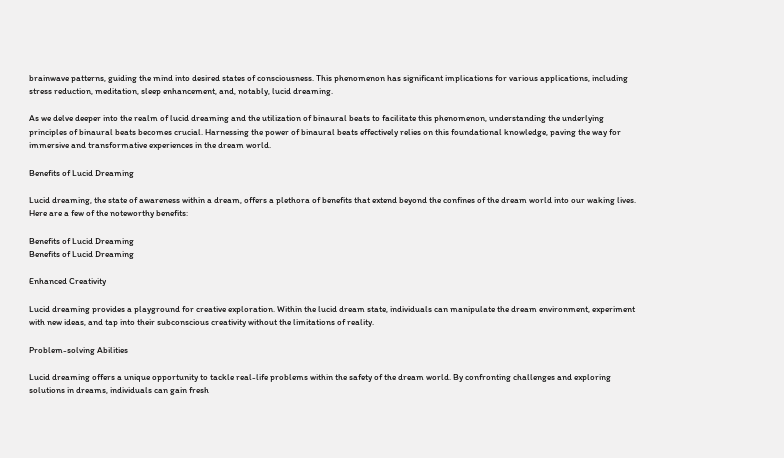brainwave patterns, guiding the mind into desired states of consciousness. This phenomenon has significant implications for various applications, including stress reduction, meditation, sleep enhancement, and, notably, lucid dreaming.

As we delve deeper into the realm of lucid dreaming and the utilization of binaural beats to facilitate this phenomenon, understanding the underlying principles of binaural beats becomes crucial. Harnessing the power of binaural beats effectively relies on this foundational knowledge, paving the way for immersive and transformative experiences in the dream world.

Benefits of Lucid Dreaming

Lucid dreaming, the state of awareness within a dream, offers a plethora of benefits that extend beyond the confines of the dream world into our waking lives. Here are a few of the noteworthy benefits:

Benefits of Lucid Dreaming
Benefits of Lucid Dreaming

Enhanced Creativity

Lucid dreaming provides a playground for creative exploration. Within the lucid dream state, individuals can manipulate the dream environment, experiment with new ideas, and tap into their subconscious creativity without the limitations of reality.

Problem-solving Abilities

Lucid dreaming offers a unique opportunity to tackle real-life problems within the safety of the dream world. By confronting challenges and exploring solutions in dreams, individuals can gain fresh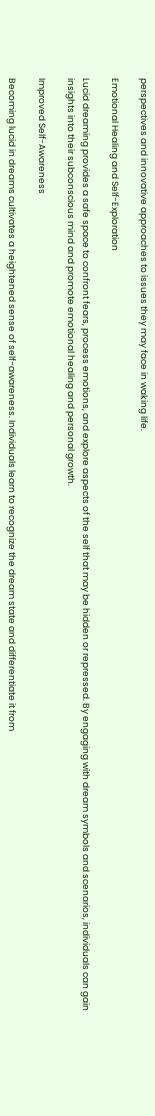perspectives and innovative approaches to issues they may face in waking life.

Emotional Healing and Self-Exploration

Lucid dreaming provides a safe space to confront fears, process emotions, and explore aspects of the self that may be hidden or repressed. By engaging with dream symbols and scenarios, individuals can gain insights into their subconscious mind and promote emotional healing and personal growth.

Improved Self-Awareness

Becoming lucid in dreams cultivates a heightened sense of self-awareness. Individuals learn to recognize the dream state and differentiate it from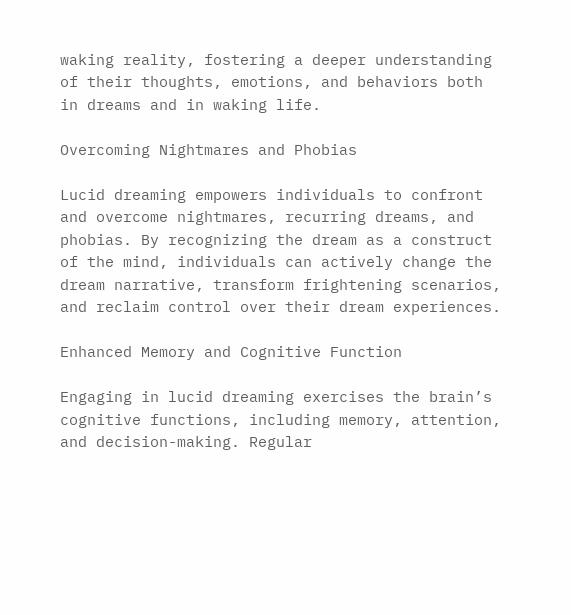waking reality, fostering a deeper understanding of their thoughts, emotions, and behaviors both in dreams and in waking life.

Overcoming Nightmares and Phobias

Lucid dreaming empowers individuals to confront and overcome nightmares, recurring dreams, and phobias. By recognizing the dream as a construct of the mind, individuals can actively change the dream narrative, transform frightening scenarios, and reclaim control over their dream experiences.

Enhanced Memory and Cognitive Function

Engaging in lucid dreaming exercises the brain’s cognitive functions, including memory, attention, and decision-making. Regular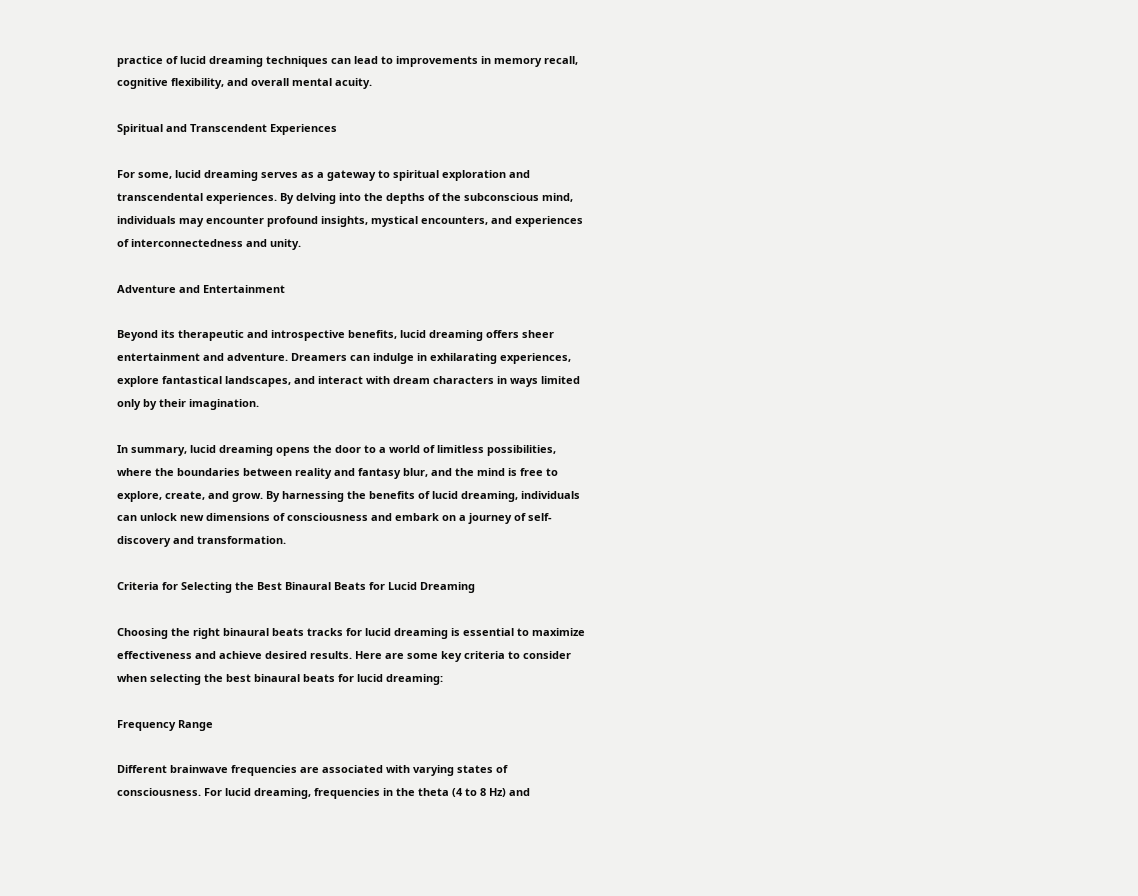practice of lucid dreaming techniques can lead to improvements in memory recall, cognitive flexibility, and overall mental acuity.

Spiritual and Transcendent Experiences

For some, lucid dreaming serves as a gateway to spiritual exploration and transcendental experiences. By delving into the depths of the subconscious mind, individuals may encounter profound insights, mystical encounters, and experiences of interconnectedness and unity.

Adventure and Entertainment

Beyond its therapeutic and introspective benefits, lucid dreaming offers sheer entertainment and adventure. Dreamers can indulge in exhilarating experiences, explore fantastical landscapes, and interact with dream characters in ways limited only by their imagination.

In summary, lucid dreaming opens the door to a world of limitless possibilities, where the boundaries between reality and fantasy blur, and the mind is free to explore, create, and grow. By harnessing the benefits of lucid dreaming, individuals can unlock new dimensions of consciousness and embark on a journey of self-discovery and transformation.

Criteria for Selecting the Best Binaural Beats for Lucid Dreaming

Choosing the right binaural beats tracks for lucid dreaming is essential to maximize effectiveness and achieve desired results. Here are some key criteria to consider when selecting the best binaural beats for lucid dreaming:

Frequency Range

Different brainwave frequencies are associated with varying states of consciousness. For lucid dreaming, frequencies in the theta (4 to 8 Hz) and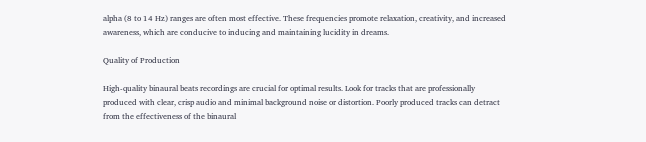alpha (8 to 14 Hz) ranges are often most effective. These frequencies promote relaxation, creativity, and increased awareness, which are conducive to inducing and maintaining lucidity in dreams.

Quality of Production

High-quality binaural beats recordings are crucial for optimal results. Look for tracks that are professionally produced with clear, crisp audio and minimal background noise or distortion. Poorly produced tracks can detract from the effectiveness of the binaural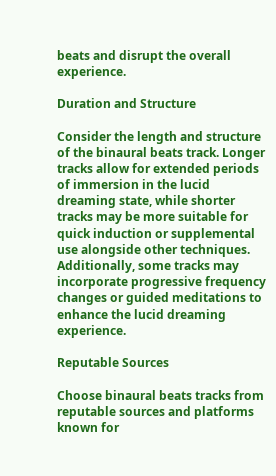beats and disrupt the overall experience.

Duration and Structure

Consider the length and structure of the binaural beats track. Longer tracks allow for extended periods of immersion in the lucid dreaming state, while shorter tracks may be more suitable for quick induction or supplemental use alongside other techniques. Additionally, some tracks may incorporate progressive frequency changes or guided meditations to enhance the lucid dreaming experience.

Reputable Sources

Choose binaural beats tracks from reputable sources and platforms known for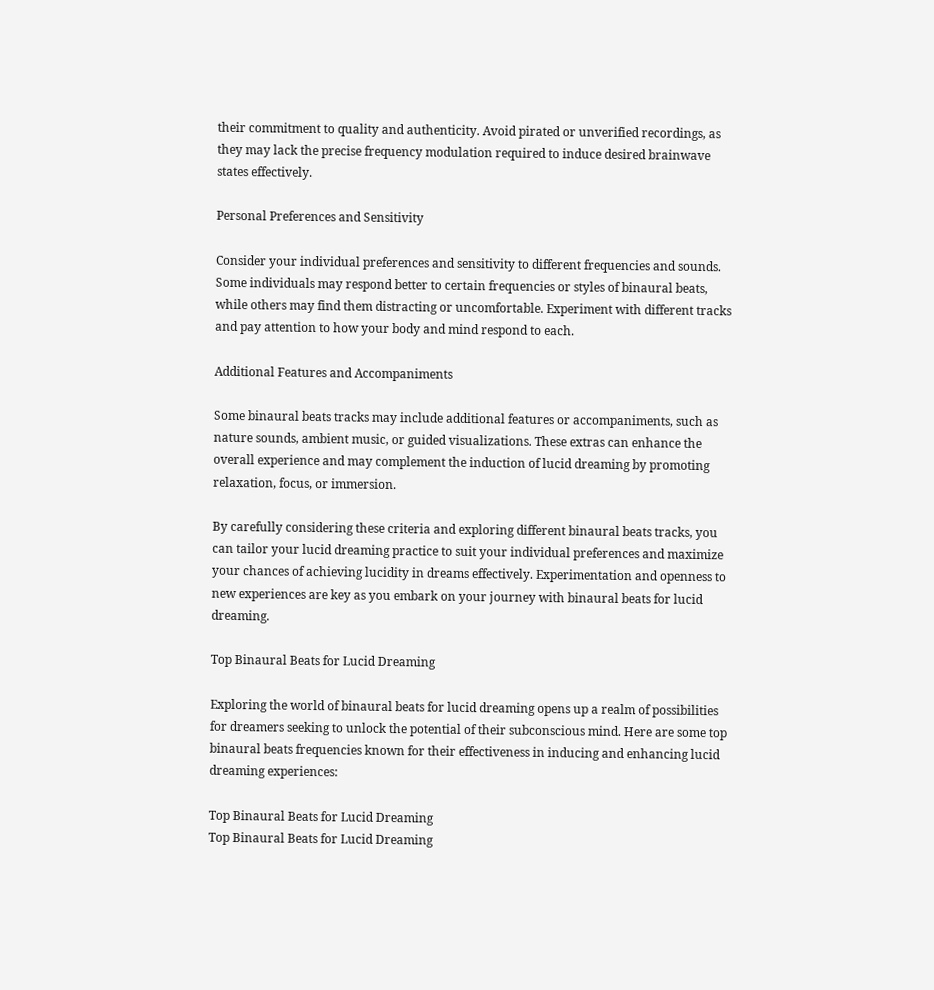their commitment to quality and authenticity. Avoid pirated or unverified recordings, as they may lack the precise frequency modulation required to induce desired brainwave states effectively.

Personal Preferences and Sensitivity

Consider your individual preferences and sensitivity to different frequencies and sounds. Some individuals may respond better to certain frequencies or styles of binaural beats, while others may find them distracting or uncomfortable. Experiment with different tracks and pay attention to how your body and mind respond to each.

Additional Features and Accompaniments

Some binaural beats tracks may include additional features or accompaniments, such as nature sounds, ambient music, or guided visualizations. These extras can enhance the overall experience and may complement the induction of lucid dreaming by promoting relaxation, focus, or immersion.

By carefully considering these criteria and exploring different binaural beats tracks, you can tailor your lucid dreaming practice to suit your individual preferences and maximize your chances of achieving lucidity in dreams effectively. Experimentation and openness to new experiences are key as you embark on your journey with binaural beats for lucid dreaming.

Top Binaural Beats for Lucid Dreaming

Exploring the world of binaural beats for lucid dreaming opens up a realm of possibilities for dreamers seeking to unlock the potential of their subconscious mind. Here are some top binaural beats frequencies known for their effectiveness in inducing and enhancing lucid dreaming experiences:

Top Binaural Beats for Lucid Dreaming
Top Binaural Beats for Lucid Dreaming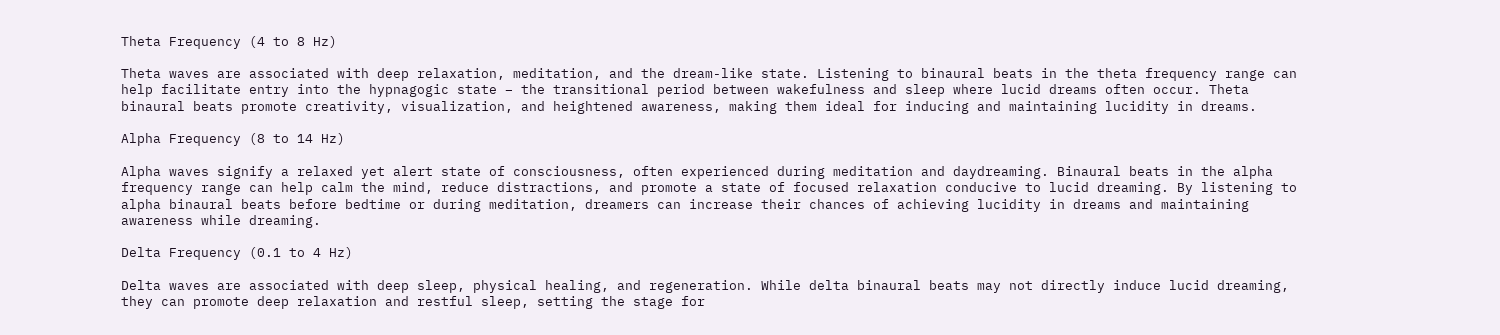Theta Frequency (4 to 8 Hz)

Theta waves are associated with deep relaxation, meditation, and the dream-like state. Listening to binaural beats in the theta frequency range can help facilitate entry into the hypnagogic state – the transitional period between wakefulness and sleep where lucid dreams often occur. Theta binaural beats promote creativity, visualization, and heightened awareness, making them ideal for inducing and maintaining lucidity in dreams.

Alpha Frequency (8 to 14 Hz)

Alpha waves signify a relaxed yet alert state of consciousness, often experienced during meditation and daydreaming. Binaural beats in the alpha frequency range can help calm the mind, reduce distractions, and promote a state of focused relaxation conducive to lucid dreaming. By listening to alpha binaural beats before bedtime or during meditation, dreamers can increase their chances of achieving lucidity in dreams and maintaining awareness while dreaming.

Delta Frequency (0.1 to 4 Hz)

Delta waves are associated with deep sleep, physical healing, and regeneration. While delta binaural beats may not directly induce lucid dreaming, they can promote deep relaxation and restful sleep, setting the stage for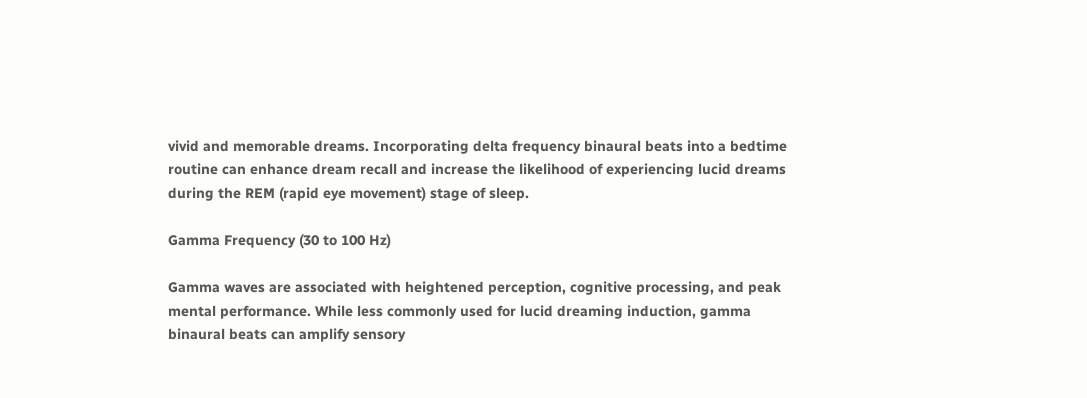vivid and memorable dreams. Incorporating delta frequency binaural beats into a bedtime routine can enhance dream recall and increase the likelihood of experiencing lucid dreams during the REM (rapid eye movement) stage of sleep.

Gamma Frequency (30 to 100 Hz)

Gamma waves are associated with heightened perception, cognitive processing, and peak mental performance. While less commonly used for lucid dreaming induction, gamma binaural beats can amplify sensory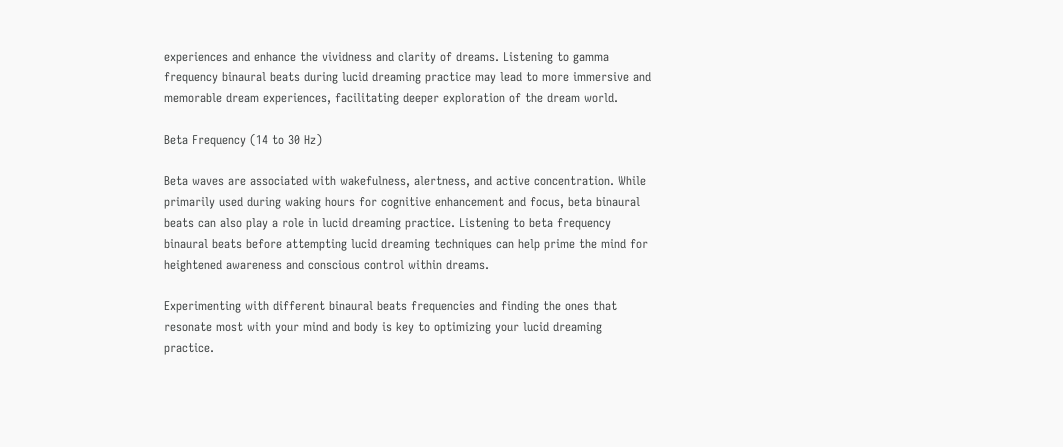experiences and enhance the vividness and clarity of dreams. Listening to gamma frequency binaural beats during lucid dreaming practice may lead to more immersive and memorable dream experiences, facilitating deeper exploration of the dream world.

Beta Frequency (14 to 30 Hz)

Beta waves are associated with wakefulness, alertness, and active concentration. While primarily used during waking hours for cognitive enhancement and focus, beta binaural beats can also play a role in lucid dreaming practice. Listening to beta frequency binaural beats before attempting lucid dreaming techniques can help prime the mind for heightened awareness and conscious control within dreams.

Experimenting with different binaural beats frequencies and finding the ones that resonate most with your mind and body is key to optimizing your lucid dreaming practice.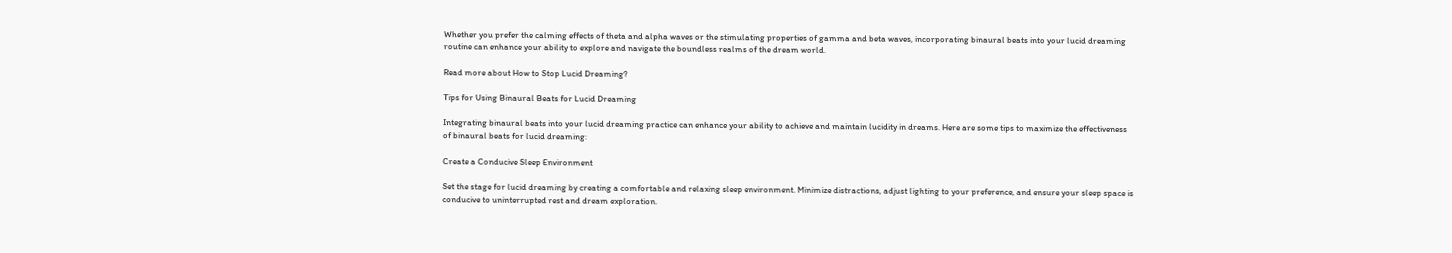Whether you prefer the calming effects of theta and alpha waves or the stimulating properties of gamma and beta waves, incorporating binaural beats into your lucid dreaming routine can enhance your ability to explore and navigate the boundless realms of the dream world.

Read more about How to Stop Lucid Dreaming?

Tips for Using Binaural Beats for Lucid Dreaming

Integrating binaural beats into your lucid dreaming practice can enhance your ability to achieve and maintain lucidity in dreams. Here are some tips to maximize the effectiveness of binaural beats for lucid dreaming:

Create a Conducive Sleep Environment

Set the stage for lucid dreaming by creating a comfortable and relaxing sleep environment. Minimize distractions, adjust lighting to your preference, and ensure your sleep space is conducive to uninterrupted rest and dream exploration.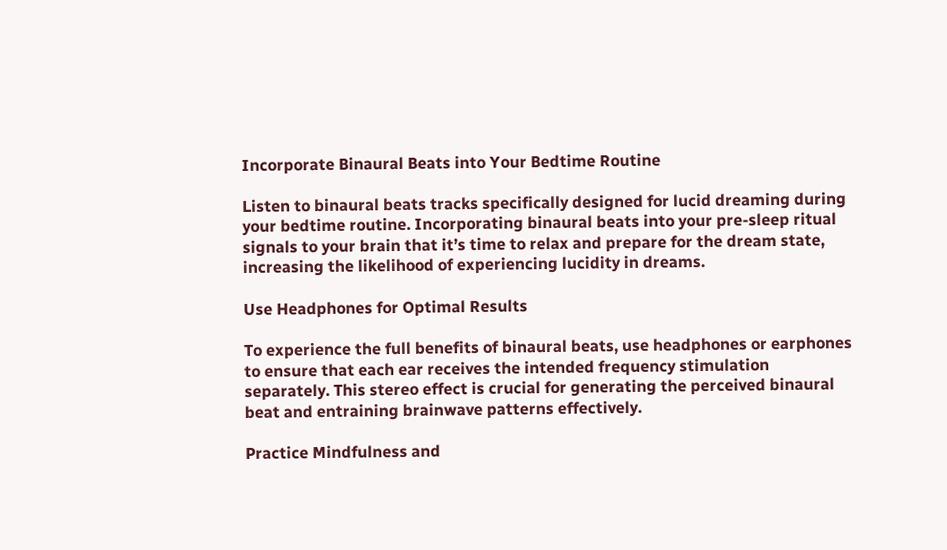Incorporate Binaural Beats into Your Bedtime Routine

Listen to binaural beats tracks specifically designed for lucid dreaming during your bedtime routine. Incorporating binaural beats into your pre-sleep ritual signals to your brain that it’s time to relax and prepare for the dream state, increasing the likelihood of experiencing lucidity in dreams.

Use Headphones for Optimal Results

To experience the full benefits of binaural beats, use headphones or earphones to ensure that each ear receives the intended frequency stimulation separately. This stereo effect is crucial for generating the perceived binaural beat and entraining brainwave patterns effectively.

Practice Mindfulness and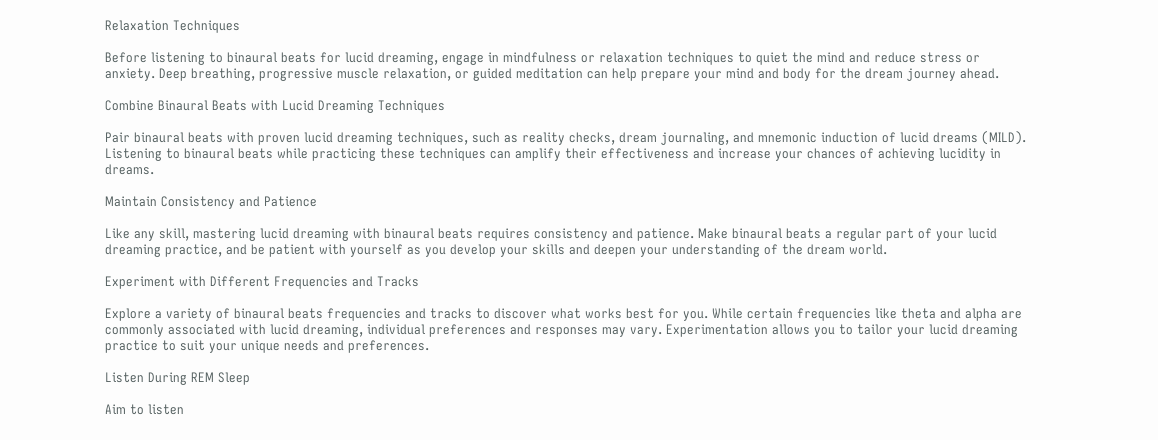Relaxation Techniques

Before listening to binaural beats for lucid dreaming, engage in mindfulness or relaxation techniques to quiet the mind and reduce stress or anxiety. Deep breathing, progressive muscle relaxation, or guided meditation can help prepare your mind and body for the dream journey ahead.

Combine Binaural Beats with Lucid Dreaming Techniques

Pair binaural beats with proven lucid dreaming techniques, such as reality checks, dream journaling, and mnemonic induction of lucid dreams (MILD). Listening to binaural beats while practicing these techniques can amplify their effectiveness and increase your chances of achieving lucidity in dreams.

Maintain Consistency and Patience

Like any skill, mastering lucid dreaming with binaural beats requires consistency and patience. Make binaural beats a regular part of your lucid dreaming practice, and be patient with yourself as you develop your skills and deepen your understanding of the dream world.

Experiment with Different Frequencies and Tracks

Explore a variety of binaural beats frequencies and tracks to discover what works best for you. While certain frequencies like theta and alpha are commonly associated with lucid dreaming, individual preferences and responses may vary. Experimentation allows you to tailor your lucid dreaming practice to suit your unique needs and preferences.

Listen During REM Sleep

Aim to listen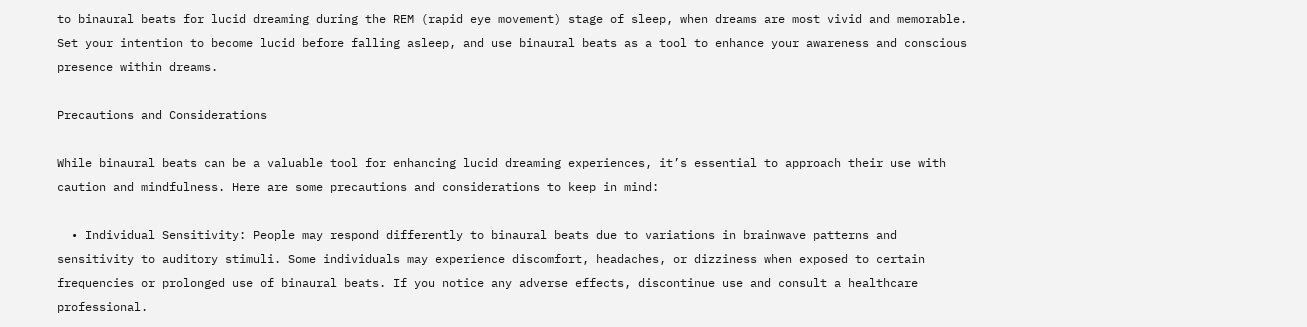to binaural beats for lucid dreaming during the REM (rapid eye movement) stage of sleep, when dreams are most vivid and memorable. Set your intention to become lucid before falling asleep, and use binaural beats as a tool to enhance your awareness and conscious presence within dreams.

Precautions and Considerations

While binaural beats can be a valuable tool for enhancing lucid dreaming experiences, it’s essential to approach their use with caution and mindfulness. Here are some precautions and considerations to keep in mind:

  • Individual Sensitivity: People may respond differently to binaural beats due to variations in brainwave patterns and sensitivity to auditory stimuli. Some individuals may experience discomfort, headaches, or dizziness when exposed to certain frequencies or prolonged use of binaural beats. If you notice any adverse effects, discontinue use and consult a healthcare professional.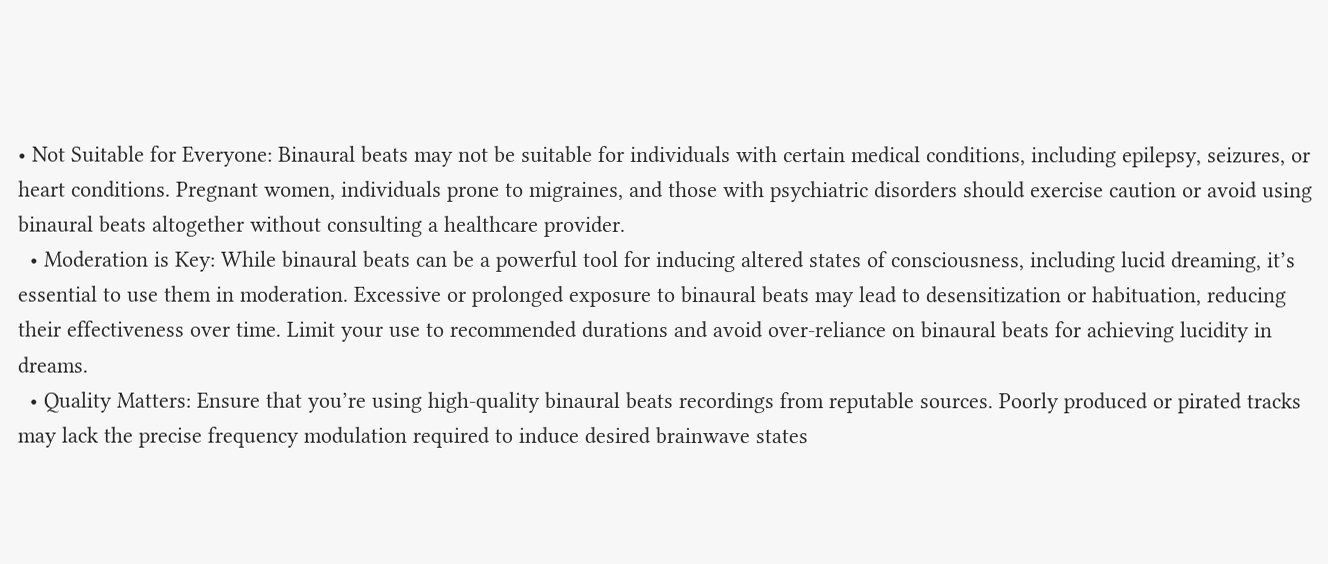• Not Suitable for Everyone: Binaural beats may not be suitable for individuals with certain medical conditions, including epilepsy, seizures, or heart conditions. Pregnant women, individuals prone to migraines, and those with psychiatric disorders should exercise caution or avoid using binaural beats altogether without consulting a healthcare provider.
  • Moderation is Key: While binaural beats can be a powerful tool for inducing altered states of consciousness, including lucid dreaming, it’s essential to use them in moderation. Excessive or prolonged exposure to binaural beats may lead to desensitization or habituation, reducing their effectiveness over time. Limit your use to recommended durations and avoid over-reliance on binaural beats for achieving lucidity in dreams.
  • Quality Matters: Ensure that you’re using high-quality binaural beats recordings from reputable sources. Poorly produced or pirated tracks may lack the precise frequency modulation required to induce desired brainwave states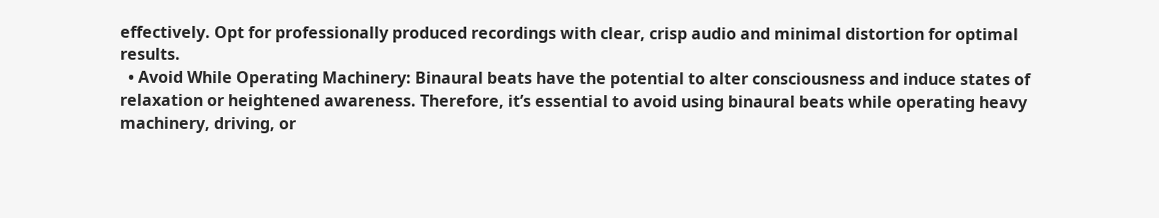effectively. Opt for professionally produced recordings with clear, crisp audio and minimal distortion for optimal results.
  • Avoid While Operating Machinery: Binaural beats have the potential to alter consciousness and induce states of relaxation or heightened awareness. Therefore, it’s essential to avoid using binaural beats while operating heavy machinery, driving, or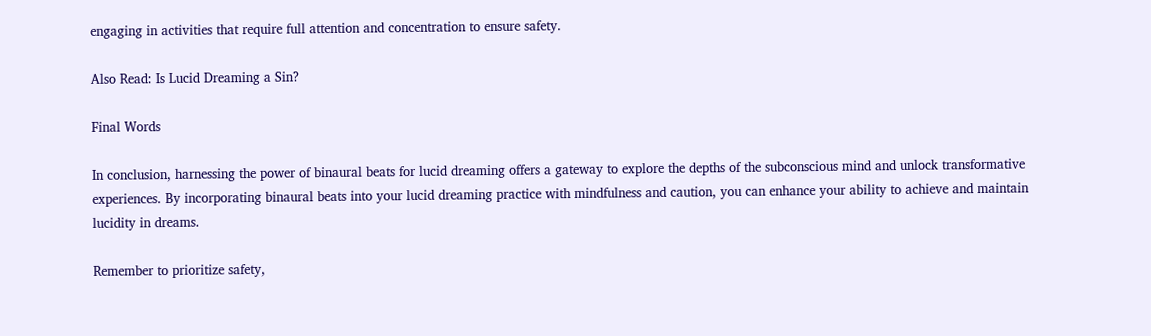engaging in activities that require full attention and concentration to ensure safety.

Also Read: Is Lucid Dreaming a Sin?

Final Words

In conclusion, harnessing the power of binaural beats for lucid dreaming offers a gateway to explore the depths of the subconscious mind and unlock transformative experiences. By incorporating binaural beats into your lucid dreaming practice with mindfulness and caution, you can enhance your ability to achieve and maintain lucidity in dreams.

Remember to prioritize safety,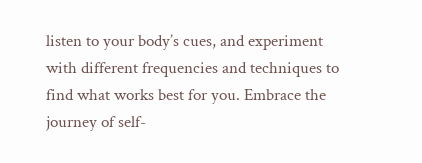listen to your body’s cues, and experiment with different frequencies and techniques to find what works best for you. Embrace the journey of self-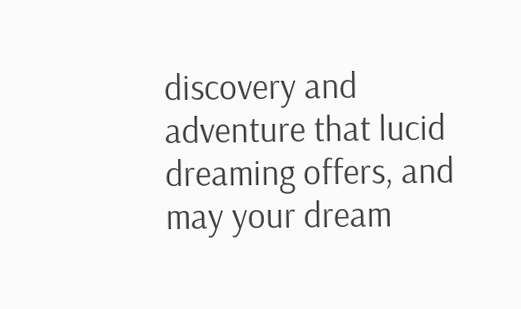discovery and adventure that lucid dreaming offers, and may your dream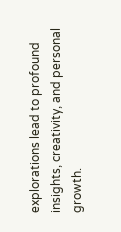explorations lead to profound insights, creativity, and personal growth.